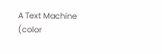A Text Machine (color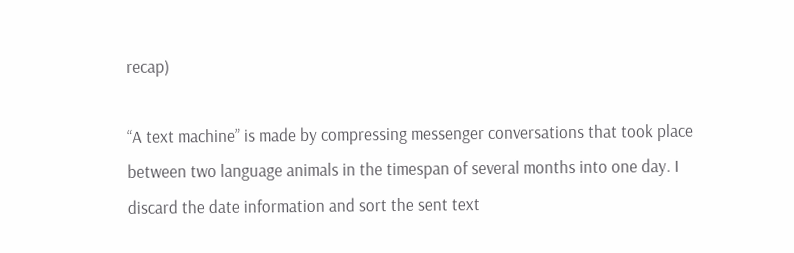recap)

“A text machine” is made by compressing messenger conversations that took place between two language animals in the timespan of several months into one day. I discard the date information and sort the sent text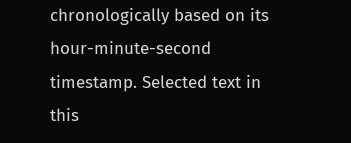chronologically based on its hour-minute-second timestamp. Selected text in this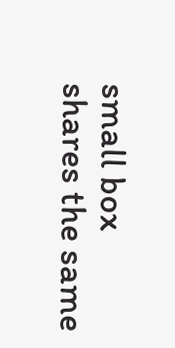small box shares the same